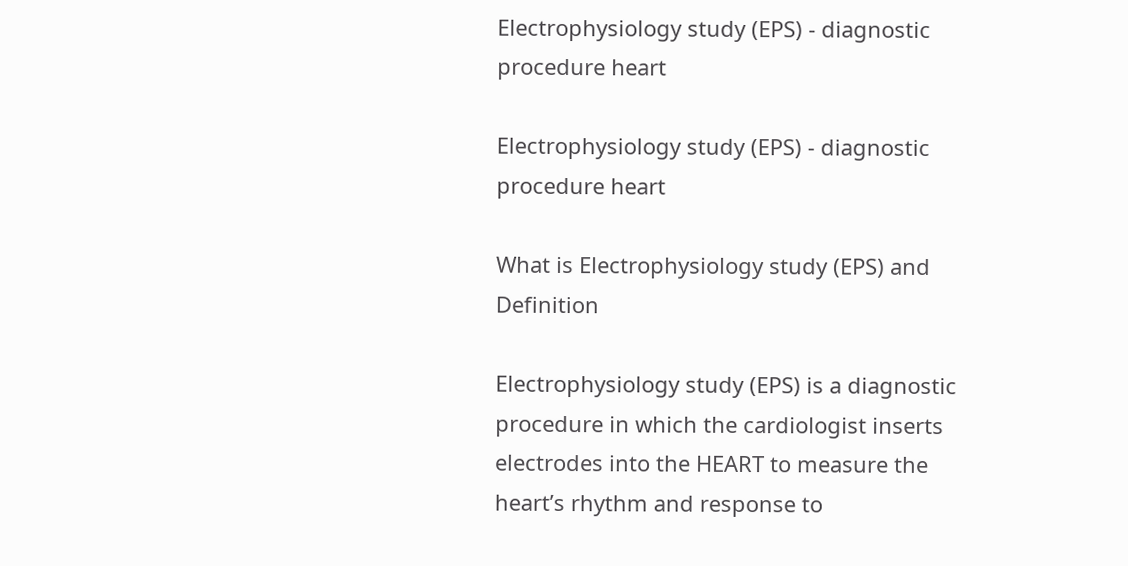Electrophysiology study (EPS) - diagnostic procedure heart

Electrophysiology study (EPS) - diagnostic procedure heart

What is Electrophysiology study (EPS) and Definition

Electrophysiology study (EPS) is a diagnostic procedure in which the cardiologist inserts electrodes into the HEART to measure the heart’s rhythm and response to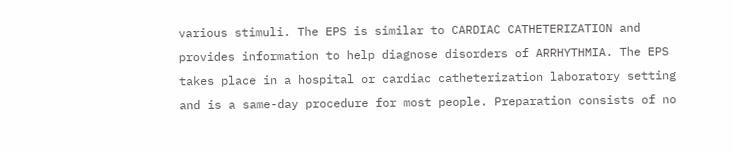various stimuli. The EPS is similar to CARDIAC CATHETERIZATION and provides information to help diagnose disorders of ARRHYTHMIA. The EPS takes place in a hospital or cardiac catheterization laboratory setting and is a same-day procedure for most people. Preparation consists of no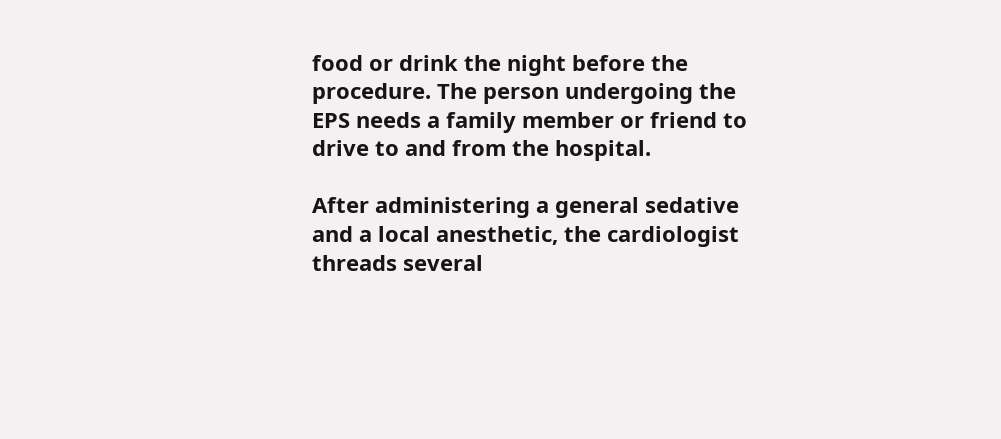food or drink the night before the procedure. The person undergoing the EPS needs a family member or friend to drive to and from the hospital.

After administering a general sedative and a local anesthetic, the cardiologist threads several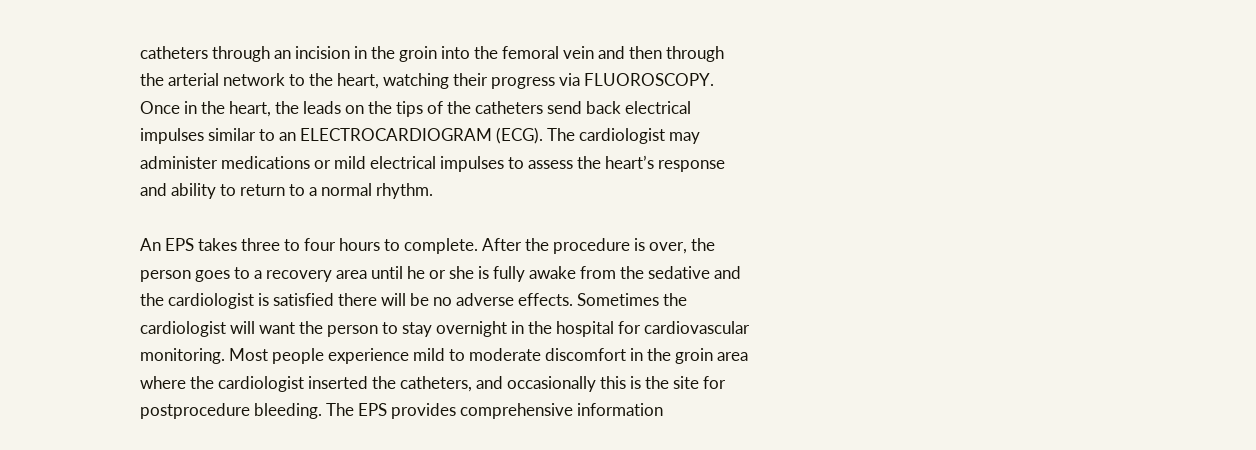catheters through an incision in the groin into the femoral vein and then through the arterial network to the heart, watching their progress via FLUOROSCOPY. Once in the heart, the leads on the tips of the catheters send back electrical impulses similar to an ELECTROCARDIOGRAM (ECG). The cardiologist may administer medications or mild electrical impulses to assess the heart’s response and ability to return to a normal rhythm.

An EPS takes three to four hours to complete. After the procedure is over, the person goes to a recovery area until he or she is fully awake from the sedative and the cardiologist is satisfied there will be no adverse effects. Sometimes the cardiologist will want the person to stay overnight in the hospital for cardiovascular monitoring. Most people experience mild to moderate discomfort in the groin area where the cardiologist inserted the catheters, and occasionally this is the site for postprocedure bleeding. The EPS provides comprehensive information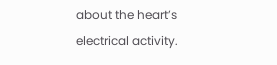about the heart’s electrical activity.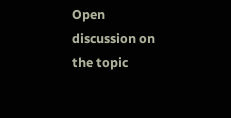Open discussion on the topic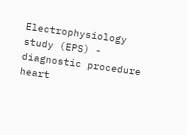Electrophysiology study (EPS) - diagnostic procedure heart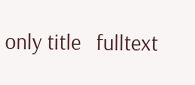only title   fulltext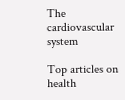The cardiovascular system

Top articles on health